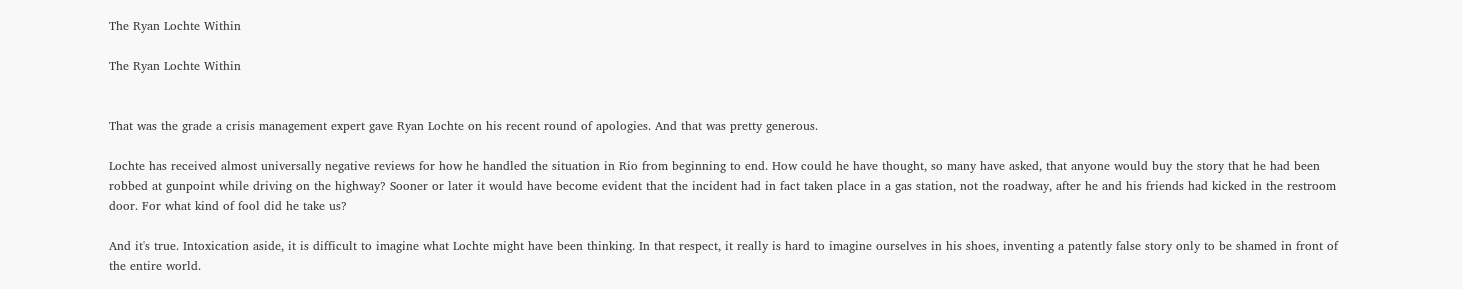The Ryan Lochte Within

The Ryan Lochte Within


That was the grade a crisis management expert gave Ryan Lochte on his recent round of apologies. And that was pretty generous.

Lochte has received almost universally negative reviews for how he handled the situation in Rio from beginning to end. How could he have thought, so many have asked, that anyone would buy the story that he had been robbed at gunpoint while driving on the highway? Sooner or later it would have become evident that the incident had in fact taken place in a gas station, not the roadway, after he and his friends had kicked in the restroom door. For what kind of fool did he take us?

And it's true. Intoxication aside, it is difficult to imagine what Lochte might have been thinking. In that respect, it really is hard to imagine ourselves in his shoes, inventing a patently false story only to be shamed in front of the entire world.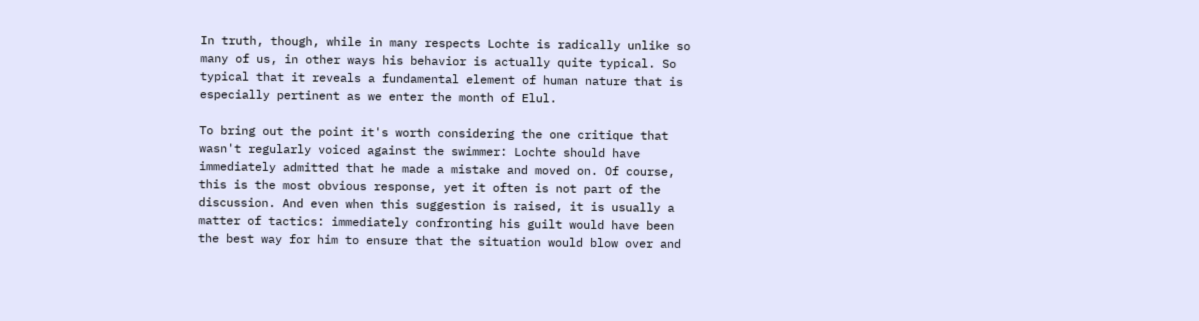In truth, though, while in many respects Lochte is radically unlike so many of us, in other ways his behavior is actually quite typical. So typical that it reveals a fundamental element of human nature that is especially pertinent as we enter the month of Elul.

To bring out the point it's worth considering the one critique that wasn't regularly voiced against the swimmer: Lochte should have immediately admitted that he made a mistake and moved on. Of course, this is the most obvious response, yet it often is not part of the discussion. And even when this suggestion is raised, it is usually a matter of tactics: immediately confronting his guilt would have been the best way for him to ensure that the situation would blow over and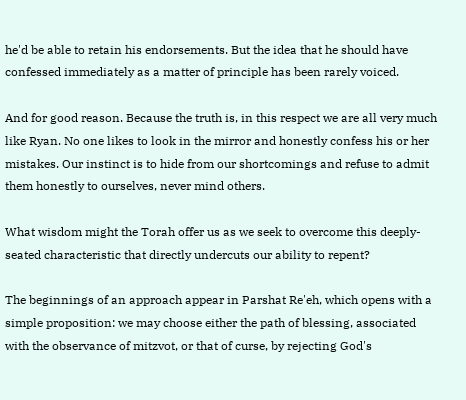he'd be able to retain his endorsements. But the idea that he should have confessed immediately as a matter of principle has been rarely voiced.

And for good reason. Because the truth is, in this respect we are all very much like Ryan. No one likes to look in the mirror and honestly confess his or her mistakes. Our instinct is to hide from our shortcomings and refuse to admit them honestly to ourselves, never mind others.

What wisdom might the Torah offer us as we seek to overcome this deeply-seated characteristic that directly undercuts our ability to repent?

The beginnings of an approach appear in Parshat Re'eh, which opens with a simple proposition: we may choose either the path of blessing, associated with the observance of mitzvot, or that of curse, by rejecting God's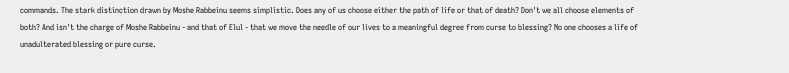commands. The stark distinction drawn by Moshe Rabbeinu seems simplistic. Does any of us choose either the path of life or that of death? Don't we all choose elements of both? And isn't the charge of Moshe Rabbeinu - and that of Elul - that we move the needle of our lives to a meaningful degree from curse to blessing? No one chooses a life of unadulterated blessing or pure curse.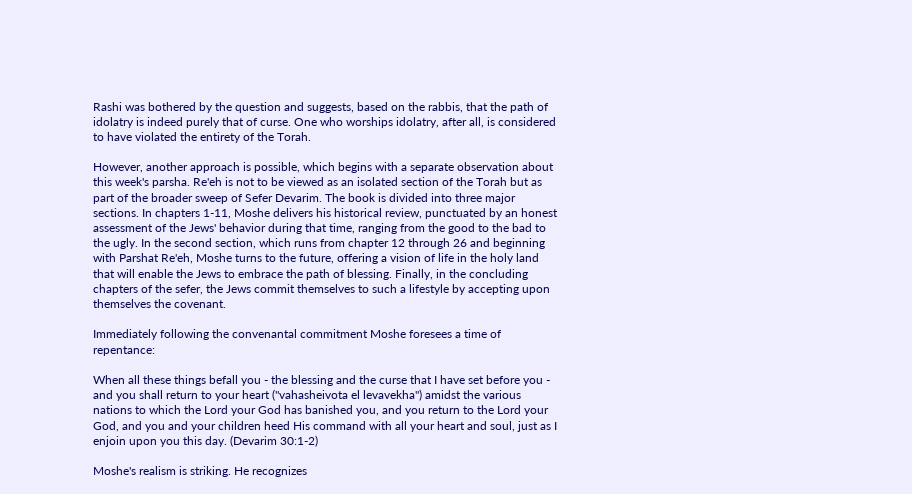Rashi was bothered by the question and suggests, based on the rabbis, that the path of idolatry is indeed purely that of curse. One who worships idolatry, after all, is considered to have violated the entirety of the Torah.

However, another approach is possible, which begins with a separate observation about this week's parsha. Re'eh is not to be viewed as an isolated section of the Torah but as part of the broader sweep of Sefer Devarim. The book is divided into three major sections. In chapters 1-11, Moshe delivers his historical review, punctuated by an honest assessment of the Jews' behavior during that time, ranging from the good to the bad to the ugly. In the second section, which runs from chapter 12 through 26 and beginning with Parshat Re'eh, Moshe turns to the future, offering a vision of life in the holy land that will enable the Jews to embrace the path of blessing. Finally, in the concluding chapters of the sefer, the Jews commit themselves to such a lifestyle by accepting upon themselves the covenant.

Immediately following the convenantal commitment Moshe foresees a time of repentance:

When all these things befall you - the blessing and the curse that I have set before you - and you shall return to your heart ("vahasheivota el levavekha") amidst the various nations to which the Lord your God has banished you, and you return to the Lord your God, and you and your children heed His command with all your heart and soul, just as I enjoin upon you this day. (Devarim 30:1-2)

Moshe's realism is striking. He recognizes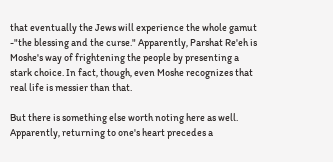that eventually the Jews will experience the whole gamut -"the blessing and the curse." Apparently, Parshat Re'eh is Moshe's way of frightening the people by presenting a stark choice. In fact, though, even Moshe recognizes that real life is messier than that.

But there is something else worth noting here as well. Apparently, returning to one's heart precedes a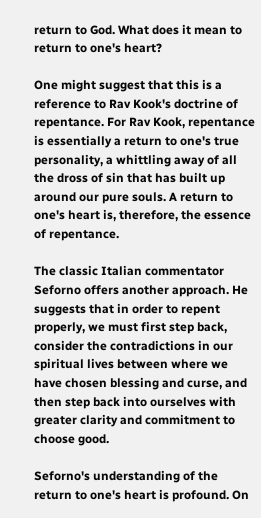return to God. What does it mean to return to one's heart?

One might suggest that this is a reference to Rav Kook's doctrine of repentance. For Rav Kook, repentance is essentially a return to one's true personality, a whittling away of all the dross of sin that has built up around our pure souls. A return to one's heart is, therefore, the essence of repentance.

The classic Italian commentator Seforno offers another approach. He suggests that in order to repent properly, we must first step back, consider the contradictions in our spiritual lives between where we have chosen blessing and curse, and then step back into ourselves with greater clarity and commitment to choose good.

Seforno's understanding of the return to one's heart is profound. On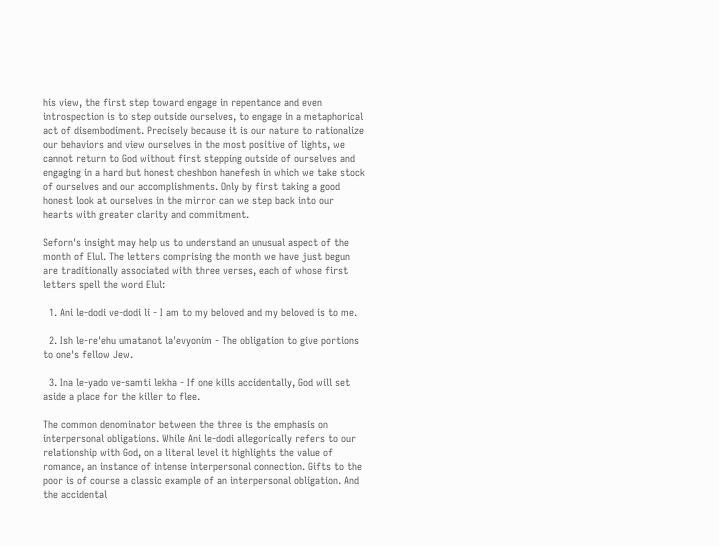his view, the first step toward engage in repentance and even introspection is to step outside ourselves, to engage in a metaphorical act of disembodiment. Precisely because it is our nature to rationalize our behaviors and view ourselves in the most positive of lights, we cannot return to God without first stepping outside of ourselves and engaging in a hard but honest cheshbon hanefesh in which we take stock of ourselves and our accomplishments. Only by first taking a good honest look at ourselves in the mirror can we step back into our hearts with greater clarity and commitment.

Seforn's insight may help us to understand an unusual aspect of the month of Elul. The letters comprising the month we have just begun are traditionally associated with three verses, each of whose first letters spell the word Elul:

  1. Ani le-dodi ve-dodi li - I am to my beloved and my beloved is to me.

  2. Ish le-re'ehu umatanot la'evyonim - The obligation to give portions to one's fellow Jew.

  3. Ina le-yado ve-samti lekha - If one kills accidentally, God will set aside a place for the killer to flee.

The common denominator between the three is the emphasis on interpersonal obligations. While Ani le-dodi allegorically refers to our relationship with God, on a literal level it highlights the value of romance, an instance of intense interpersonal connection. Gifts to the poor is of course a classic example of an interpersonal obligation. And the accidental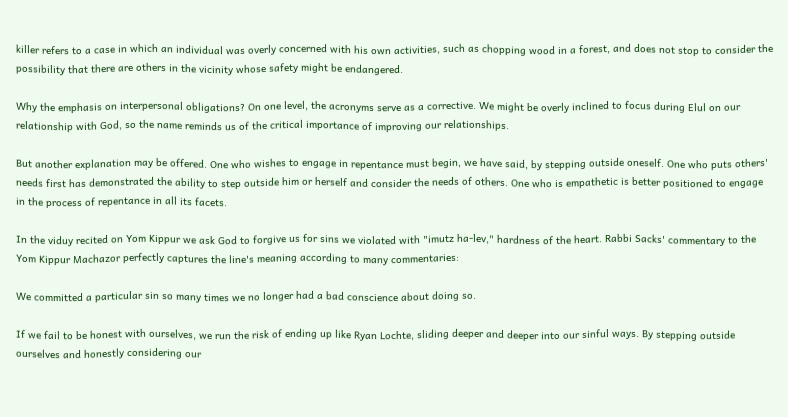killer refers to a case in which an individual was overly concerned with his own activities, such as chopping wood in a forest, and does not stop to consider the possibility that there are others in the vicinity whose safety might be endangered.

Why the emphasis on interpersonal obligations? On one level, the acronyms serve as a corrective. We might be overly inclined to focus during Elul on our relationship with God, so the name reminds us of the critical importance of improving our relationships.

But another explanation may be offered. One who wishes to engage in repentance must begin, we have said, by stepping outside oneself. One who puts others' needs first has demonstrated the ability to step outside him or herself and consider the needs of others. One who is empathetic is better positioned to engage in the process of repentance in all its facets.

In the viduy recited on Yom Kippur we ask God to forgive us for sins we violated with "imutz ha-lev," hardness of the heart. Rabbi Sacks' commentary to the Yom Kippur Machazor perfectly captures the line's meaning according to many commentaries:

We committed a particular sin so many times we no longer had a bad conscience about doing so.

If we fail to be honest with ourselves, we run the risk of ending up like Ryan Lochte, sliding deeper and deeper into our sinful ways. By stepping outside ourselves and honestly considering our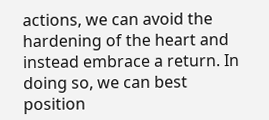actions, we can avoid the hardening of the heart and instead embrace a return. In doing so, we can best position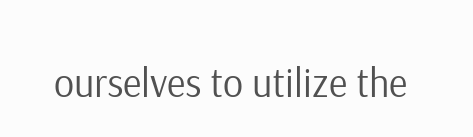ourselves to utilize the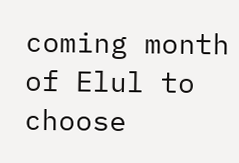coming month of Elul to choose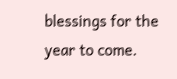blessings for the year to come.